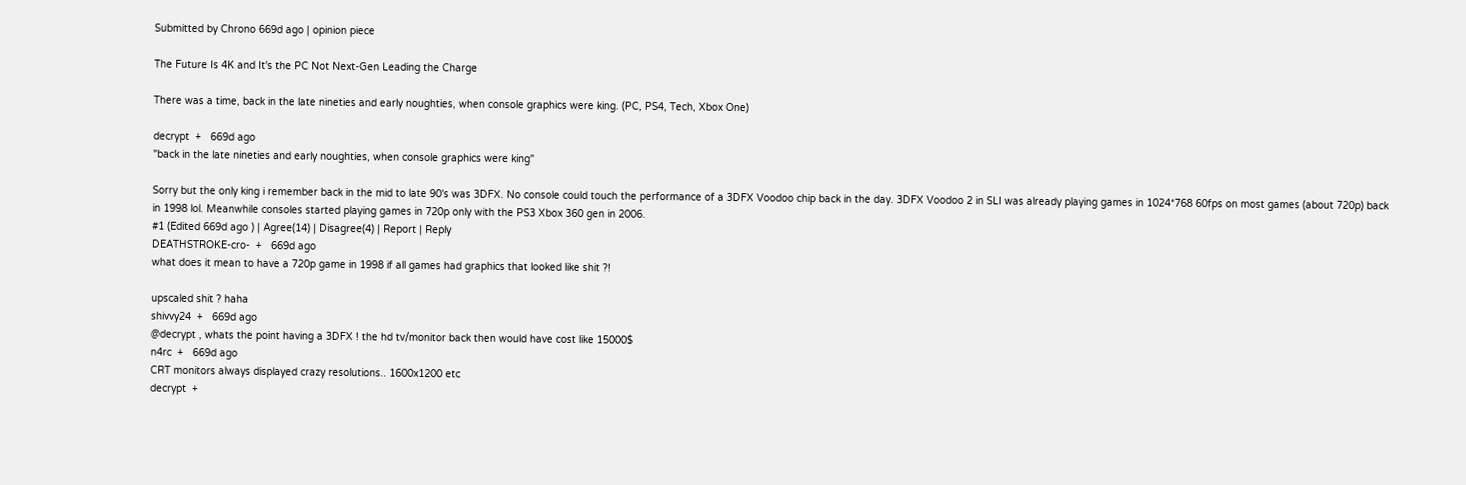Submitted by Chrono 669d ago | opinion piece

The Future Is 4K and It's the PC Not Next-Gen Leading the Charge

There was a time, back in the late nineties and early noughties, when console graphics were king. (PC, PS4, Tech, Xbox One)

decrypt  +   669d ago
"back in the late nineties and early noughties, when console graphics were king"

Sorry but the only king i remember back in the mid to late 90's was 3DFX. No console could touch the performance of a 3DFX Voodoo chip back in the day. 3DFX Voodoo 2 in SLI was already playing games in 1024*768 60fps on most games (about 720p) back in 1998 lol. Meanwhile consoles started playing games in 720p only with the PS3 Xbox 360 gen in 2006.
#1 (Edited 669d ago ) | Agree(14) | Disagree(4) | Report | Reply
DEATHSTROKE-cro-  +   669d ago
what does it mean to have a 720p game in 1998 if all games had graphics that looked like shit ?!

upscaled shit ? haha
shivvy24  +   669d ago
@decrypt , whats the point having a 3DFX ! the hd tv/monitor back then would have cost like 15000$
n4rc  +   669d ago
CRT monitors always displayed crazy resolutions.. 1600x1200 etc
decrypt  +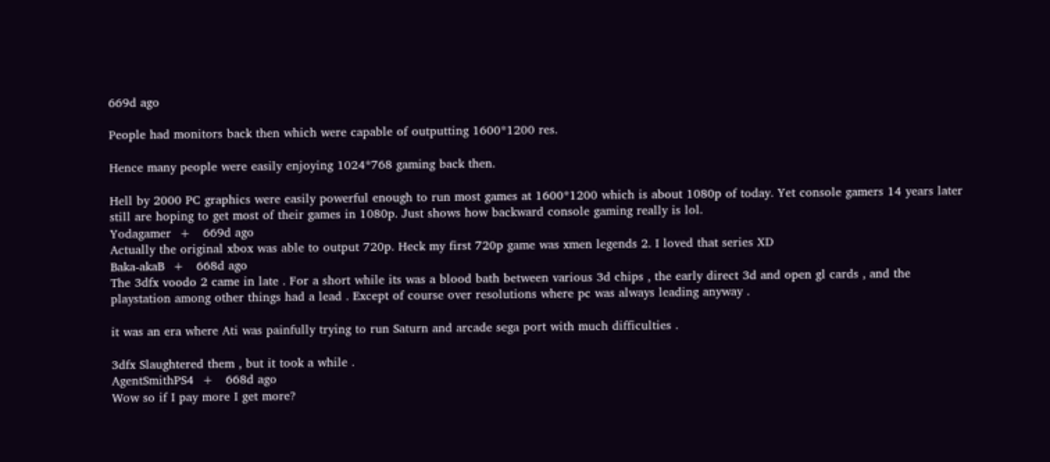669d ago

People had monitors back then which were capable of outputting 1600*1200 res.

Hence many people were easily enjoying 1024*768 gaming back then.

Hell by 2000 PC graphics were easily powerful enough to run most games at 1600*1200 which is about 1080p of today. Yet console gamers 14 years later still are hoping to get most of their games in 1080p. Just shows how backward console gaming really is lol.
Yodagamer  +   669d ago
Actually the original xbox was able to output 720p. Heck my first 720p game was xmen legends 2. I loved that series XD
Baka-akaB  +   668d ago
The 3dfx voodo 2 came in late . For a short while its was a blood bath between various 3d chips , the early direct 3d and open gl cards , and the playstation among other things had a lead . Except of course over resolutions where pc was always leading anyway .

it was an era where Ati was painfully trying to run Saturn and arcade sega port with much difficulties .

3dfx Slaughtered them , but it took a while .
AgentSmithPS4  +   668d ago
Wow so if I pay more I get more?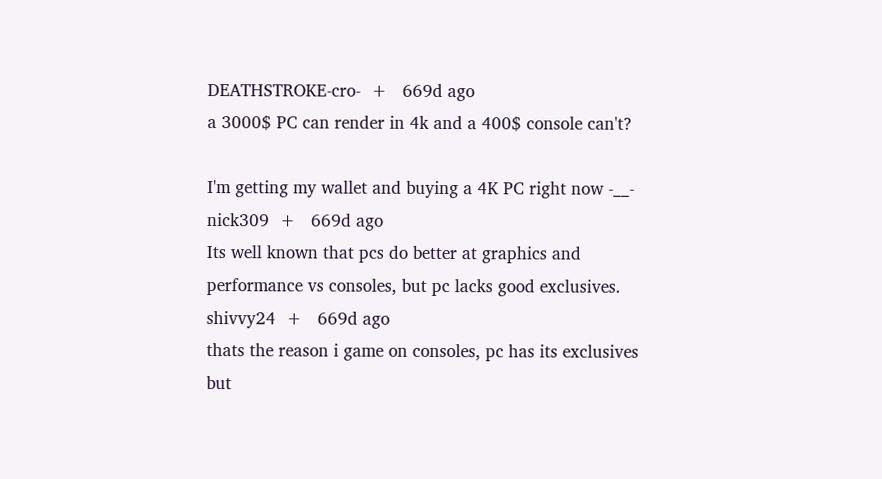DEATHSTROKE-cro-  +   669d ago
a 3000$ PC can render in 4k and a 400$ console can't?

I'm getting my wallet and buying a 4K PC right now -__-
nick309  +   669d ago
Its well known that pcs do better at graphics and performance vs consoles, but pc lacks good exclusives.
shivvy24  +   669d ago
thats the reason i game on consoles, pc has its exclusives but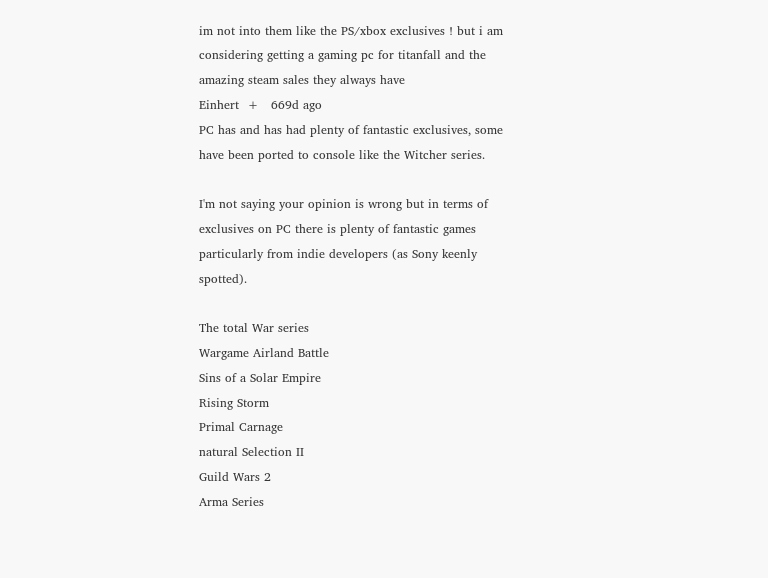im not into them like the PS/xbox exclusives ! but i am considering getting a gaming pc for titanfall and the amazing steam sales they always have
Einhert  +   669d ago
PC has and has had plenty of fantastic exclusives, some have been ported to console like the Witcher series.

I'm not saying your opinion is wrong but in terms of exclusives on PC there is plenty of fantastic games particularly from indie developers (as Sony keenly spotted).

The total War series
Wargame Airland Battle
Sins of a Solar Empire
Rising Storm
Primal Carnage
natural Selection II
Guild Wars 2
Arma Series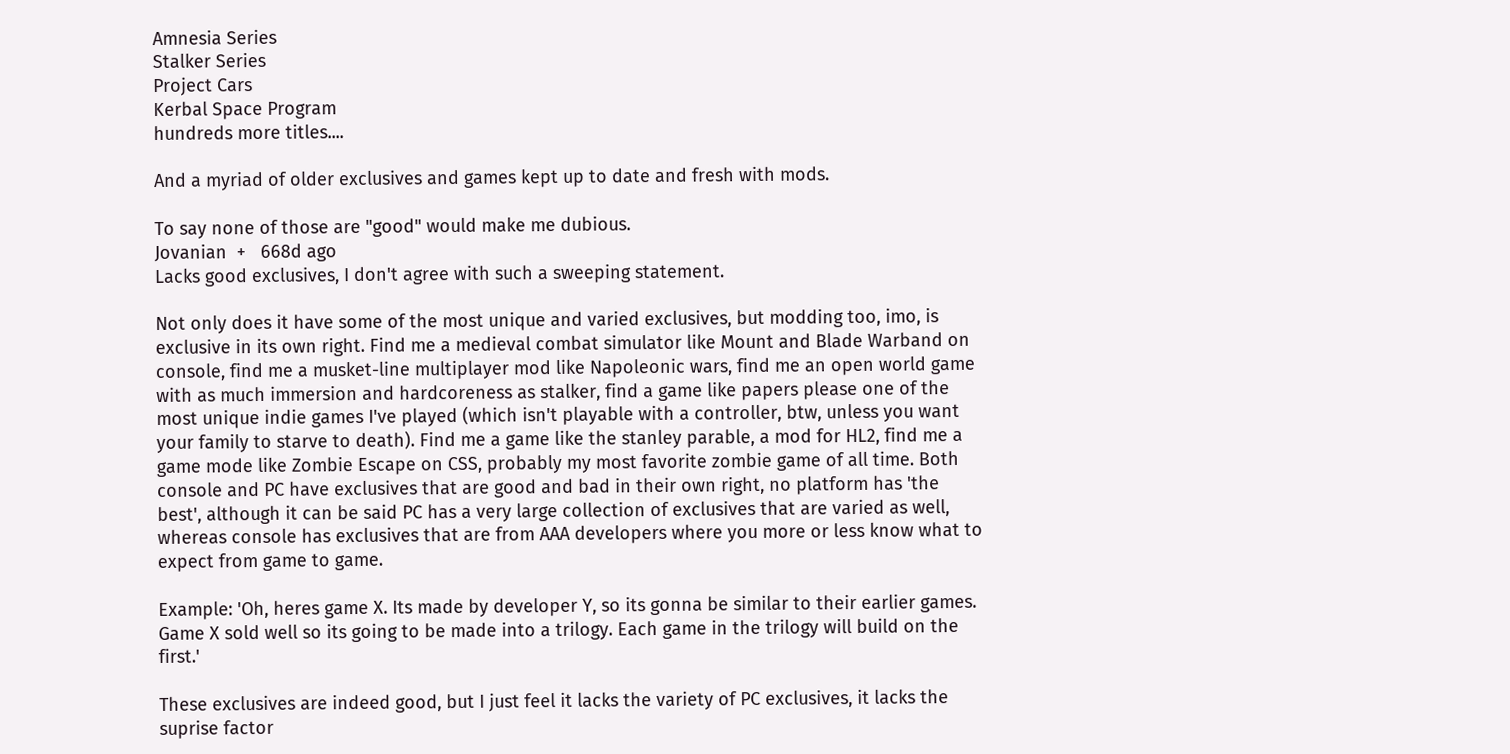Amnesia Series
Stalker Series
Project Cars
Kerbal Space Program
hundreds more titles....

And a myriad of older exclusives and games kept up to date and fresh with mods.

To say none of those are "good" would make me dubious.
Jovanian  +   668d ago
Lacks good exclusives, I don't agree with such a sweeping statement.

Not only does it have some of the most unique and varied exclusives, but modding too, imo, is exclusive in its own right. Find me a medieval combat simulator like Mount and Blade Warband on console, find me a musket-line multiplayer mod like Napoleonic wars, find me an open world game with as much immersion and hardcoreness as stalker, find a game like papers please one of the most unique indie games I've played (which isn't playable with a controller, btw, unless you want your family to starve to death). Find me a game like the stanley parable, a mod for HL2, find me a game mode like Zombie Escape on CSS, probably my most favorite zombie game of all time. Both console and PC have exclusives that are good and bad in their own right, no platform has 'the best', although it can be said PC has a very large collection of exclusives that are varied as well, whereas console has exclusives that are from AAA developers where you more or less know what to expect from game to game.

Example: 'Oh, heres game X. Its made by developer Y, so its gonna be similar to their earlier games. Game X sold well so its going to be made into a trilogy. Each game in the trilogy will build on the first.'

These exclusives are indeed good, but I just feel it lacks the variety of PC exclusives, it lacks the suprise factor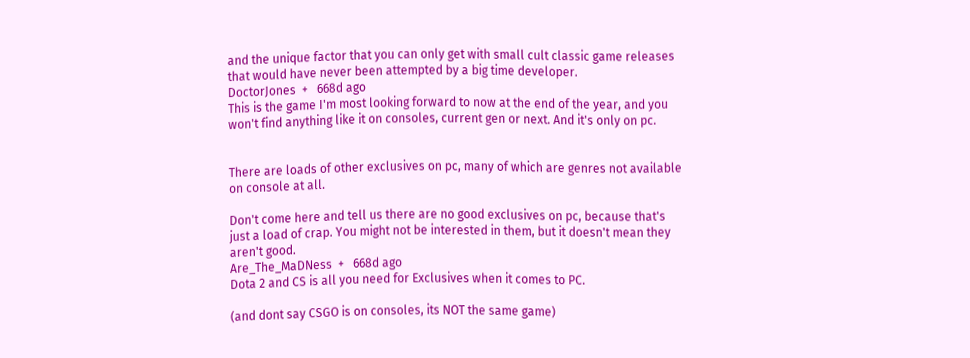and the unique factor that you can only get with small cult classic game releases that would have never been attempted by a big time developer.
DoctorJones  +   668d ago
This is the game I'm most looking forward to now at the end of the year, and you won't find anything like it on consoles, current gen or next. And it's only on pc.


There are loads of other exclusives on pc, many of which are genres not available on console at all.

Don't come here and tell us there are no good exclusives on pc, because that's just a load of crap. You might not be interested in them, but it doesn't mean they aren't good.
Are_The_MaDNess  +   668d ago
Dota 2 and CS is all you need for Exclusives when it comes to PC.

(and dont say CSGO is on consoles, its NOT the same game)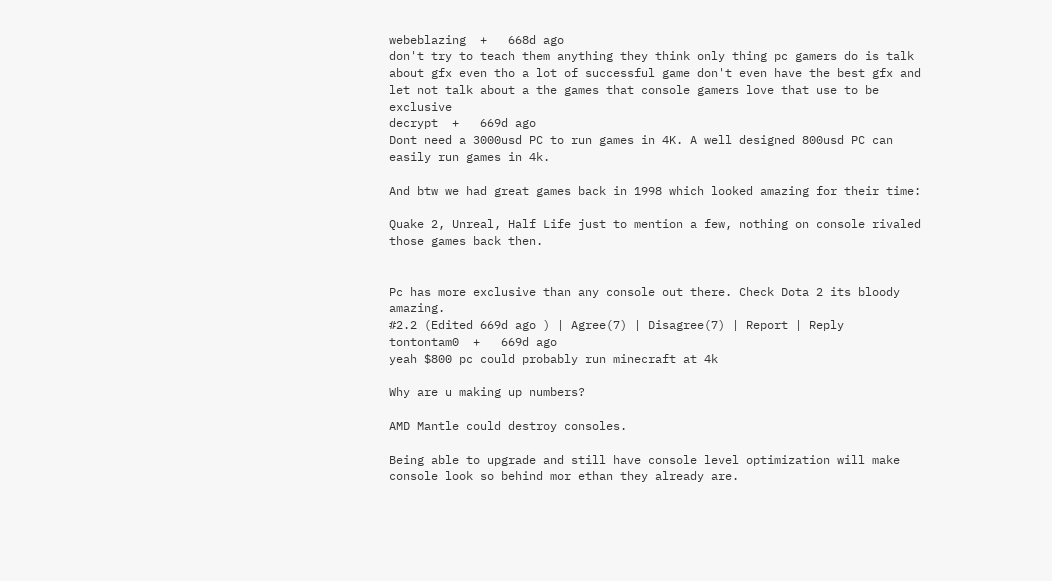webeblazing  +   668d ago
don't try to teach them anything they think only thing pc gamers do is talk about gfx even tho a lot of successful game don't even have the best gfx and let not talk about a the games that console gamers love that use to be exclusive
decrypt  +   669d ago
Dont need a 3000usd PC to run games in 4K. A well designed 800usd PC can easily run games in 4k.

And btw we had great games back in 1998 which looked amazing for their time:

Quake 2, Unreal, Half Life just to mention a few, nothing on console rivaled those games back then.


Pc has more exclusive than any console out there. Check Dota 2 its bloody amazing.
#2.2 (Edited 669d ago ) | Agree(7) | Disagree(7) | Report | Reply
tontontam0  +   669d ago
yeah $800 pc could probably run minecraft at 4k

Why are u making up numbers?

AMD Mantle could destroy consoles.

Being able to upgrade and still have console level optimization will make console look so behind mor ethan they already are.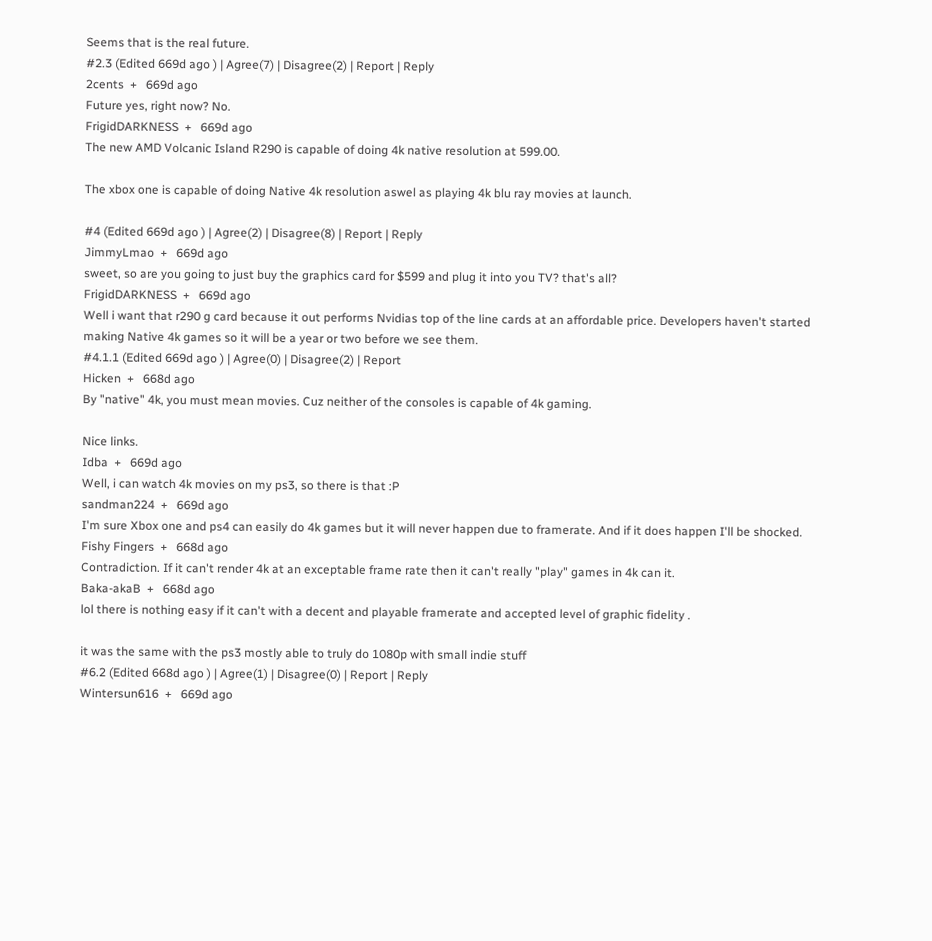Seems that is the real future.
#2.3 (Edited 669d ago ) | Agree(7) | Disagree(2) | Report | Reply
2cents  +   669d ago
Future yes, right now? No.
FrigidDARKNESS  +   669d ago
The new AMD Volcanic Island R290 is capable of doing 4k native resolution at 599.00.

The xbox one is capable of doing Native 4k resolution aswel as playing 4k blu ray movies at launch.

#4 (Edited 669d ago ) | Agree(2) | Disagree(8) | Report | Reply
JimmyLmao  +   669d ago
sweet, so are you going to just buy the graphics card for $599 and plug it into you TV? that's all?
FrigidDARKNESS  +   669d ago
Well i want that r290 g card because it out performs Nvidias top of the line cards at an affordable price. Developers haven't started making Native 4k games so it will be a year or two before we see them.
#4.1.1 (Edited 669d ago ) | Agree(0) | Disagree(2) | Report
Hicken  +   668d ago
By "native" 4k, you must mean movies. Cuz neither of the consoles is capable of 4k gaming.

Nice links.
Idba  +   669d ago
Well, i can watch 4k movies on my ps3, so there is that :P
sandman224  +   669d ago
I'm sure Xbox one and ps4 can easily do 4k games but it will never happen due to framerate. And if it does happen I'll be shocked.
Fishy Fingers  +   668d ago
Contradiction. If it can't render 4k at an exceptable frame rate then it can't really "play" games in 4k can it.
Baka-akaB  +   668d ago
lol there is nothing easy if it can't with a decent and playable framerate and accepted level of graphic fidelity .

it was the same with the ps3 mostly able to truly do 1080p with small indie stuff
#6.2 (Edited 668d ago ) | Agree(1) | Disagree(0) | Report | Reply
Wintersun616  +   669d ago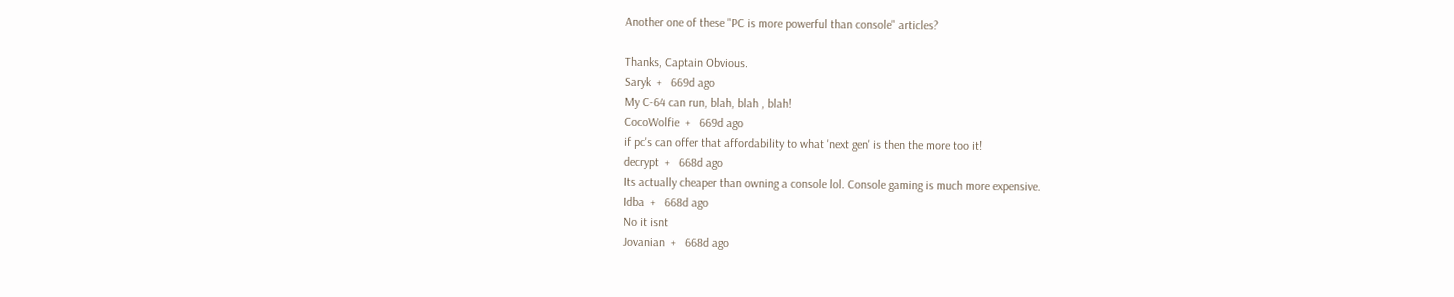Another one of these "PC is more powerful than console" articles?

Thanks, Captain Obvious.
Saryk  +   669d ago
My C-64 can run, blah, blah , blah!
CocoWolfie  +   669d ago
if pc's can offer that affordability to what 'next gen' is then the more too it!
decrypt  +   668d ago
Its actually cheaper than owning a console lol. Console gaming is much more expensive.
Idba  +   668d ago
No it isnt
Jovanian  +   668d ago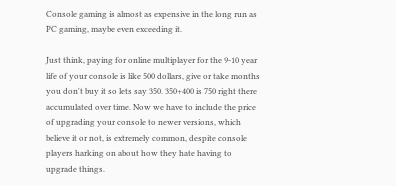Console gaming is almost as expensive in the long run as PC gaming, maybe even exceeding it.

Just think, paying for online multiplayer for the 9-10 year life of your console is like 500 dollars, give or take months you don't buy it so lets say 350. 350+400 is 750 right there accumulated over time. Now we have to include the price of upgrading your console to newer versions, which believe it or not, is extremely common, despite console players harking on about how they hate having to upgrade things.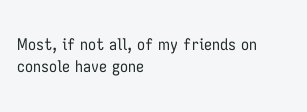Most, if not all, of my friends on console have gone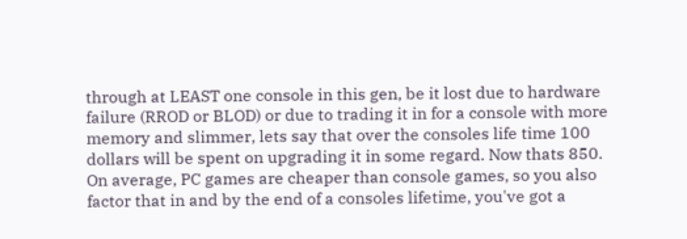through at LEAST one console in this gen, be it lost due to hardware failure (RROD or BLOD) or due to trading it in for a console with more memory and slimmer, lets say that over the consoles life time 100 dollars will be spent on upgrading it in some regard. Now thats 850. On average, PC games are cheaper than console games, so you also factor that in and by the end of a consoles lifetime, you've got a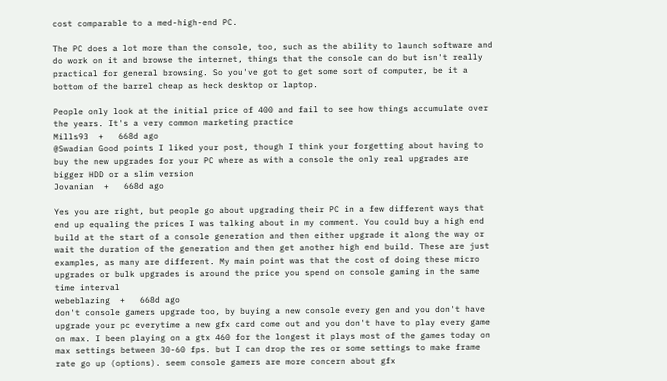cost comparable to a med-high-end PC.

The PC does a lot more than the console, too, such as the ability to launch software and do work on it and browse the internet, things that the console can do but isn't really practical for general browsing. So you've got to get some sort of computer, be it a bottom of the barrel cheap as heck desktop or laptop.

People only look at the initial price of 400 and fail to see how things accumulate over the years. It's a very common marketing practice
Mills93  +   668d ago
@Swadian Good points I liked your post, though I think your forgetting about having to buy the new upgrades for your PC where as with a console the only real upgrades are bigger HDD or a slim version
Jovanian  +   668d ago

Yes you are right, but people go about upgrading their PC in a few different ways that end up equaling the prices I was talking about in my comment. You could buy a high end build at the start of a console generation and then either upgrade it along the way or wait the duration of the generation and then get another high end build. These are just examples, as many are different. My main point was that the cost of doing these micro upgrades or bulk upgrades is around the price you spend on console gaming in the same time interval
webeblazing  +   668d ago
don't console gamers upgrade too, by buying a new console every gen and you don't have upgrade your pc everytime a new gfx card come out and you don't have to play every game on max. I been playing on a gtx 460 for the longest it plays most of the games today on max settings between 30-60 fps. but I can drop the res or some settings to make frame rate go up (options). seem console gamers are more concern about gfx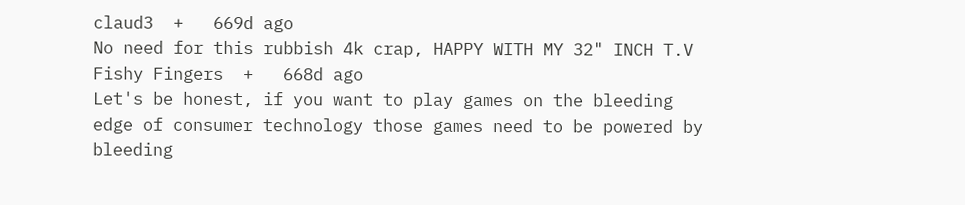claud3  +   669d ago
No need for this rubbish 4k crap, HAPPY WITH MY 32" INCH T.V
Fishy Fingers  +   668d ago
Let's be honest, if you want to play games on the bleeding edge of consumer technology those games need to be powered by bleeding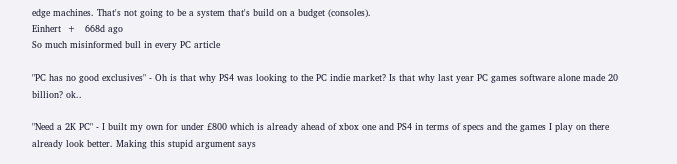edge machines. That's not going to be a system that's build on a budget (consoles).
Einhert  +   668d ago
So much misinformed bull in every PC article

"PC has no good exclusives" - Oh is that why PS4 was looking to the PC indie market? Is that why last year PC games software alone made 20 billion? ok..

"Need a 2K PC" - I built my own for under £800 which is already ahead of xbox one and PS4 in terms of specs and the games I play on there already look better. Making this stupid argument says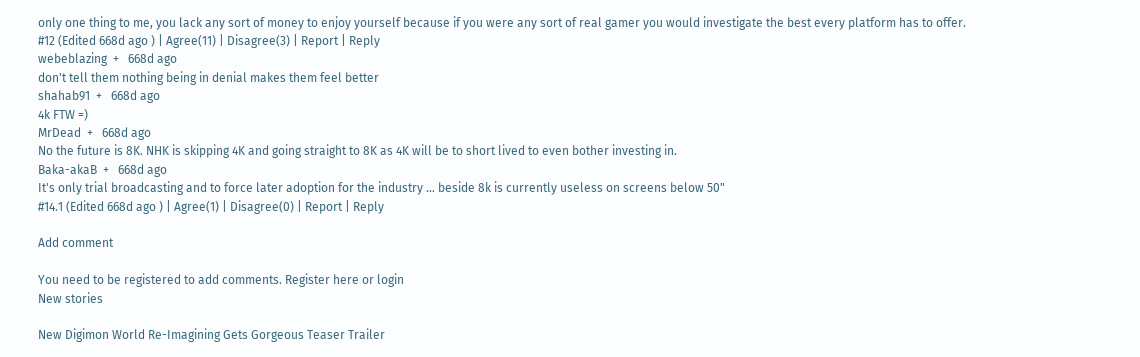only one thing to me, you lack any sort of money to enjoy yourself because if you were any sort of real gamer you would investigate the best every platform has to offer.
#12 (Edited 668d ago ) | Agree(11) | Disagree(3) | Report | Reply
webeblazing  +   668d ago
don't tell them nothing being in denial makes them feel better
shahab91  +   668d ago
4k FTW =)
MrDead  +   668d ago
No the future is 8K. NHK is skipping 4K and going straight to 8K as 4K will be to short lived to even bother investing in.
Baka-akaB  +   668d ago
It's only trial broadcasting and to force later adoption for the industry ... beside 8k is currently useless on screens below 50"
#14.1 (Edited 668d ago ) | Agree(1) | Disagree(0) | Report | Reply

Add comment

You need to be registered to add comments. Register here or login
New stories

New Digimon World Re-Imagining Gets Gorgeous Teaser Trailer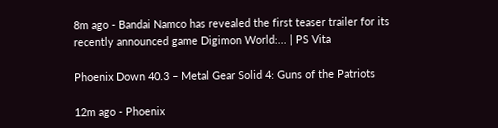8m ago - Bandai Namco has revealed the first teaser trailer for its recently announced game Digimon World:... | PS Vita

Phoenix Down 40.3 – Metal Gear Solid 4: Guns of the Patriots

12m ago - Phoenix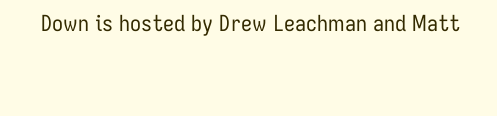Down is hosted by Drew Leachman and Matt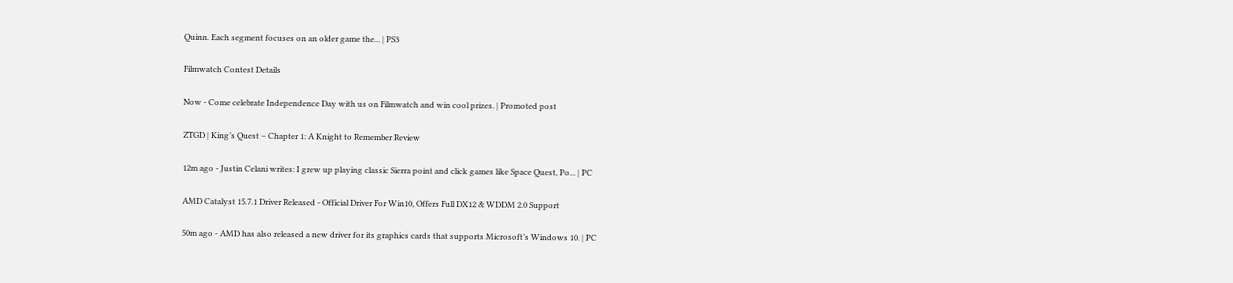Quinn. Each segment focuses on an older game the... | PS3

Filmwatch Contest Details

Now - Come celebrate Independence Day with us on Filmwatch and win cool prizes. | Promoted post

ZTGD | King’s Quest – Chapter 1: A Knight to Remember Review

12m ago - Justin Celani writes: I grew up playing classic Sierra point and click games like Space Quest, Po... | PC

AMD Catalyst 15.7.1 Driver Released - Official Driver For Win10, Offers Full DX12 & WDDM 2.0 Support

50m ago - AMD has also released a new driver for its graphics cards that supports Microsoft’s Windows 10. | PC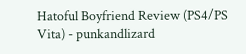Hatoful Boyfriend Review (PS4/PS Vita) - punkandlizard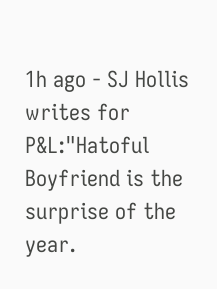1h ago - SJ Hollis writes for P&L:"Hatoful Boyfriend is the surprise of the year.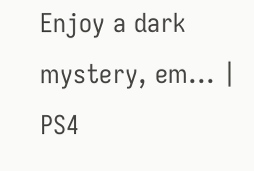Enjoy a dark mystery, em... | PS4